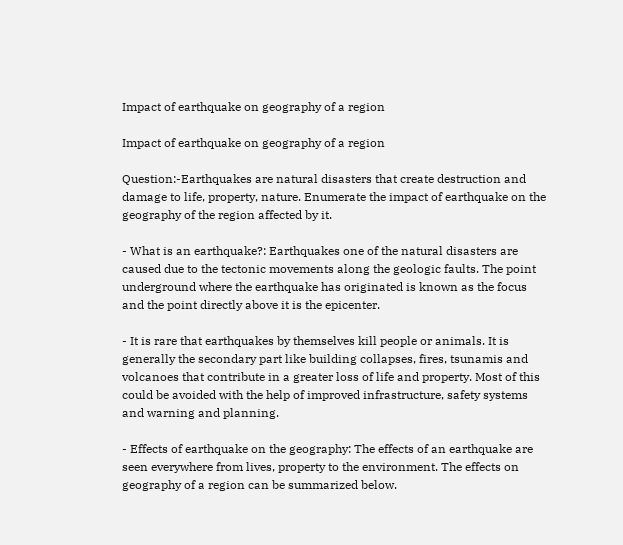Impact of earthquake on geography of a region

Impact of earthquake on geography of a region

Question:-Earthquakes are natural disasters that create destruction and damage to life, property, nature. Enumerate the impact of earthquake on the geography of the region affected by it.

- What is an earthquake?: Earthquakes one of the natural disasters are caused due to the tectonic movements along the geologic faults. The point underground where the earthquake has originated is known as the focus and the point directly above it is the epicenter.

- It is rare that earthquakes by themselves kill people or animals. It is generally the secondary part like building collapses, fires, tsunamis and volcanoes that contribute in a greater loss of life and property. Most of this could be avoided with the help of improved infrastructure, safety systems and warning and planning.

- Effects of earthquake on the geography: The effects of an earthquake are seen everywhere from lives, property to the environment. The effects on geography of a region can be summarized below.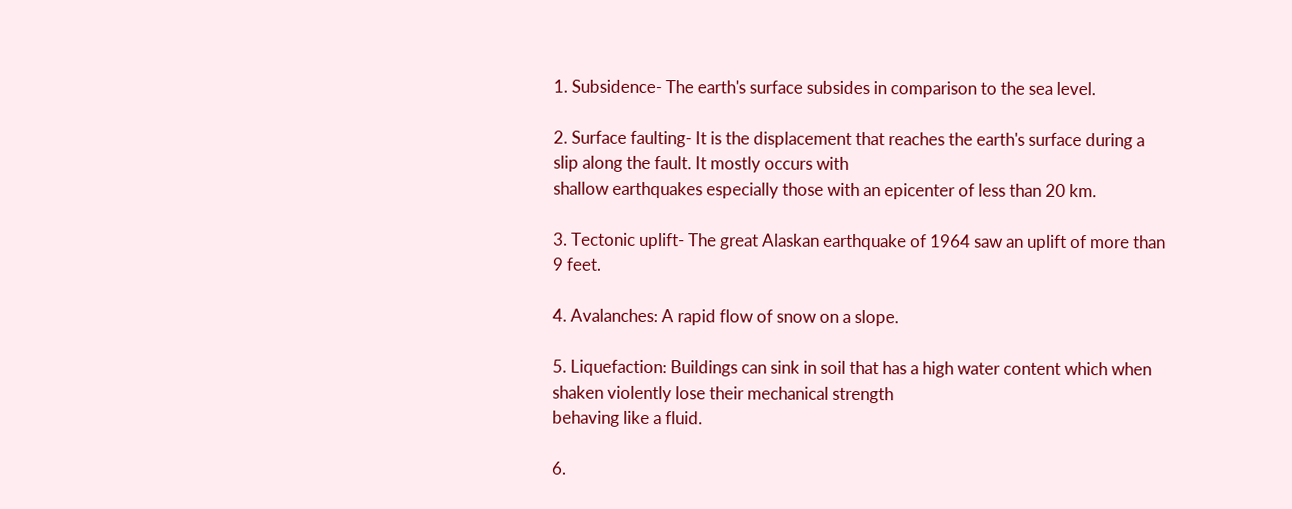1. Subsidence- The earth's surface subsides in comparison to the sea level.

2. Surface faulting- It is the displacement that reaches the earth's surface during a slip along the fault. It mostly occurs with
shallow earthquakes especially those with an epicenter of less than 20 km.

3. Tectonic uplift- The great Alaskan earthquake of 1964 saw an uplift of more than 9 feet.

4. Avalanches: A rapid flow of snow on a slope.

5. Liquefaction: Buildings can sink in soil that has a high water content which when shaken violently lose their mechanical strength
behaving like a fluid.

6.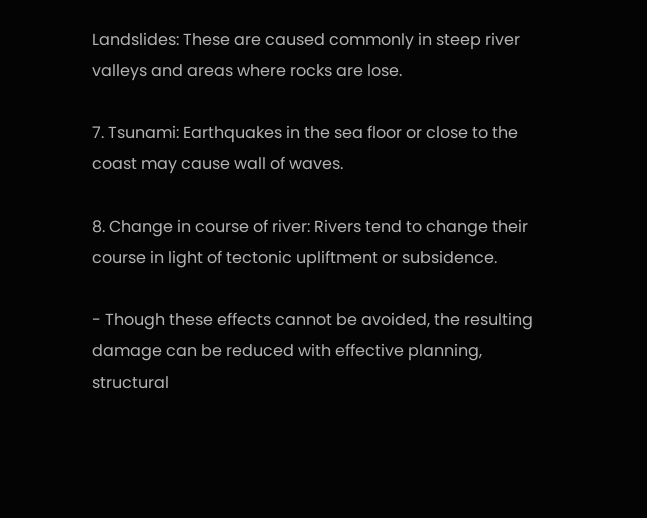Landslides: These are caused commonly in steep river valleys and areas where rocks are lose.

7. Tsunami: Earthquakes in the sea floor or close to the coast may cause wall of waves.

8. Change in course of river: Rivers tend to change their course in light of tectonic upliftment or subsidence.

- Though these effects cannot be avoided, the resulting damage can be reduced with effective planning, structural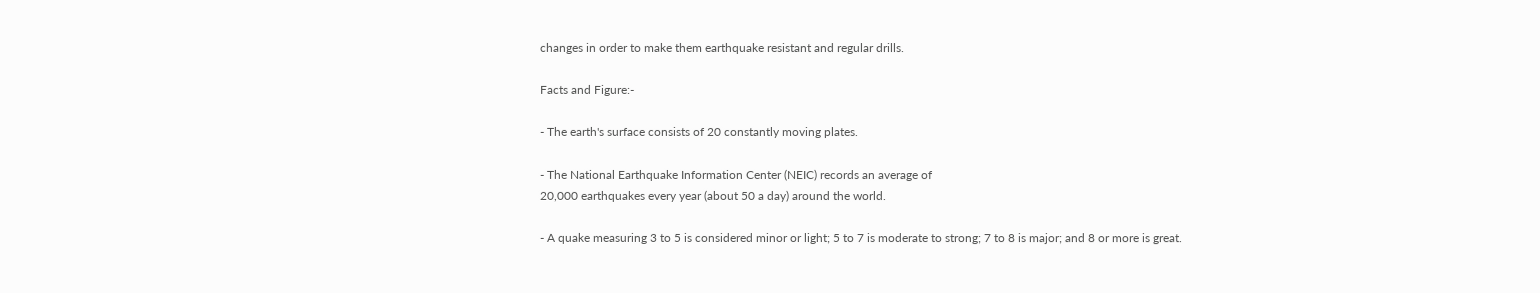changes in order to make them earthquake resistant and regular drills.

Facts and Figure:-

- The earth's surface consists of 20 constantly moving plates.

- The National Earthquake Information Center (NEIC) records an average of
20,000 earthquakes every year (about 50 a day) around the world.

- A quake measuring 3 to 5 is considered minor or light; 5 to 7 is moderate to strong; 7 to 8 is major; and 8 or more is great.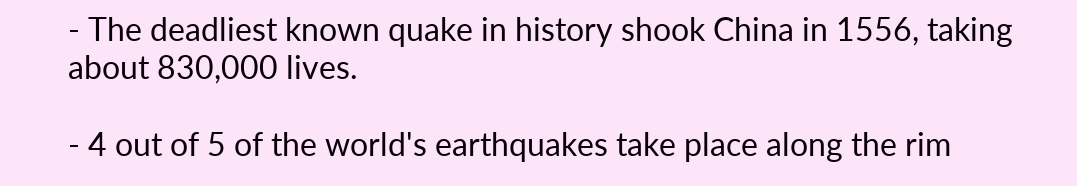- The deadliest known quake in history shook China in 1556, taking about 830,000 lives.

- 4 out of 5 of the world's earthquakes take place along the rim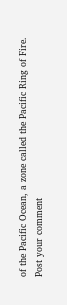of the Pacific Ocean, a zone called the Pacific Ring of Fire.
Post your comment